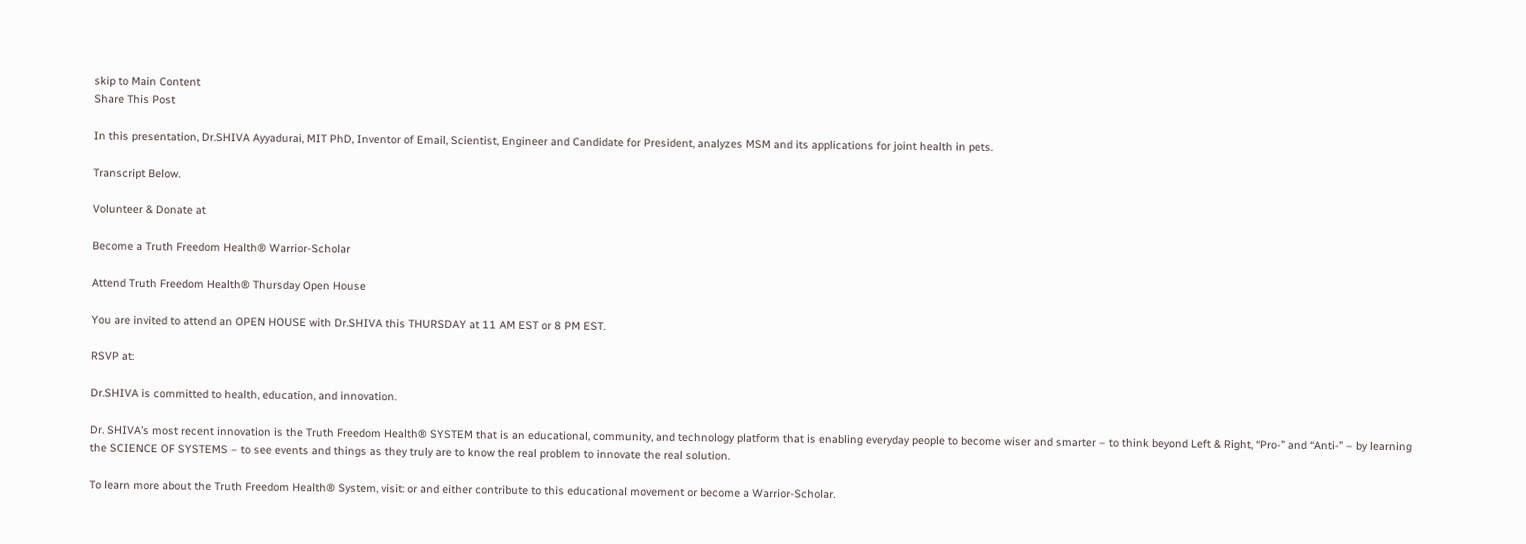skip to Main Content
Share This Post

In this presentation, Dr.SHIVA Ayyadurai, MIT PhD, Inventor of Email, Scientist, Engineer and Candidate for President, analyzes MSM and its applications for joint health in pets.

Transcript Below.

Volunteer & Donate at

Become a Truth Freedom Health® Warrior-Scholar

Attend Truth Freedom Health® Thursday Open House

You are invited to attend an OPEN HOUSE with Dr.SHIVA this THURSDAY at 11 AM EST or 8 PM EST.

RSVP at:

Dr.SHIVA is committed to health, education, and innovation.

Dr. SHIVA’s most recent innovation is the Truth Freedom Health® SYSTEM that is an educational, community, and technology platform that is enabling everyday people to become wiser and smarter – to think beyond Left & Right, “Pro-” and “Anti-” – by learning the SCIENCE OF SYSTEMS – to see events and things as they truly are to know the real problem to innovate the real solution.

To learn more about the Truth Freedom Health® System, visit: or and either contribute to this educational movement or become a Warrior-Scholar.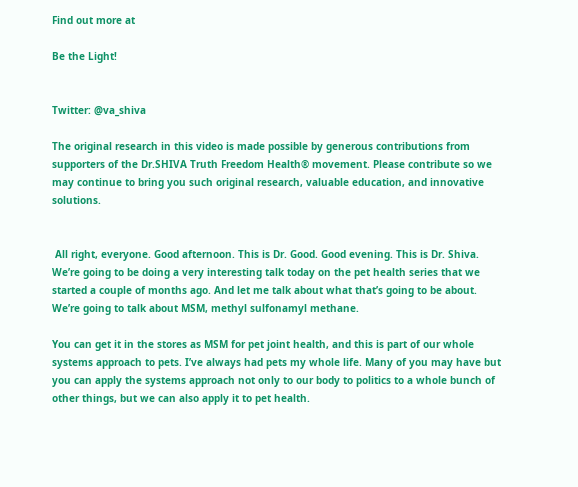Find out more at

Be the Light!


Twitter: @va_shiva

The original research in this video is made possible by generous contributions from supporters of the Dr.SHIVA Truth Freedom Health® movement. Please contribute so we may continue to bring you such original research, valuable education, and innovative solutions.


 All right, everyone. Good afternoon. This is Dr. Good. Good evening. This is Dr. Shiva. We’re going to be doing a very interesting talk today on the pet health series that we started a couple of months ago. And let me talk about what that’s going to be about. We’re going to talk about MSM, methyl sulfonamyl methane.

You can get it in the stores as MSM for pet joint health, and this is part of our whole systems approach to pets. I’ve always had pets my whole life. Many of you may have but you can apply the systems approach not only to our body to politics to a whole bunch of other things, but we can also apply it to pet health.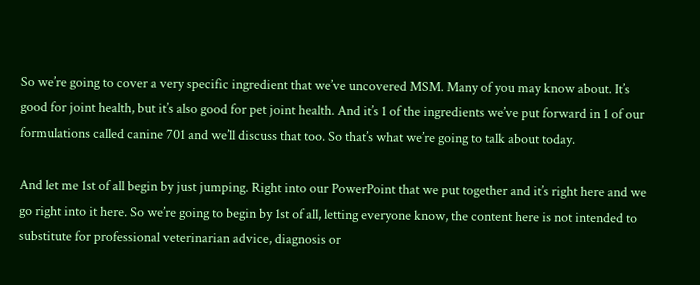So we’re going to cover a very specific ingredient that we’ve uncovered MSM. Many of you may know about. It’s good for joint health, but it’s also good for pet joint health. And it’s 1 of the ingredients we’ve put forward in 1 of our formulations called canine 701 and we’ll discuss that too. So that’s what we’re going to talk about today.

And let me 1st of all begin by just jumping. Right into our PowerPoint that we put together and it’s right here and we go right into it here. So we’re going to begin by 1st of all, letting everyone know, the content here is not intended to substitute for professional veterinarian advice, diagnosis or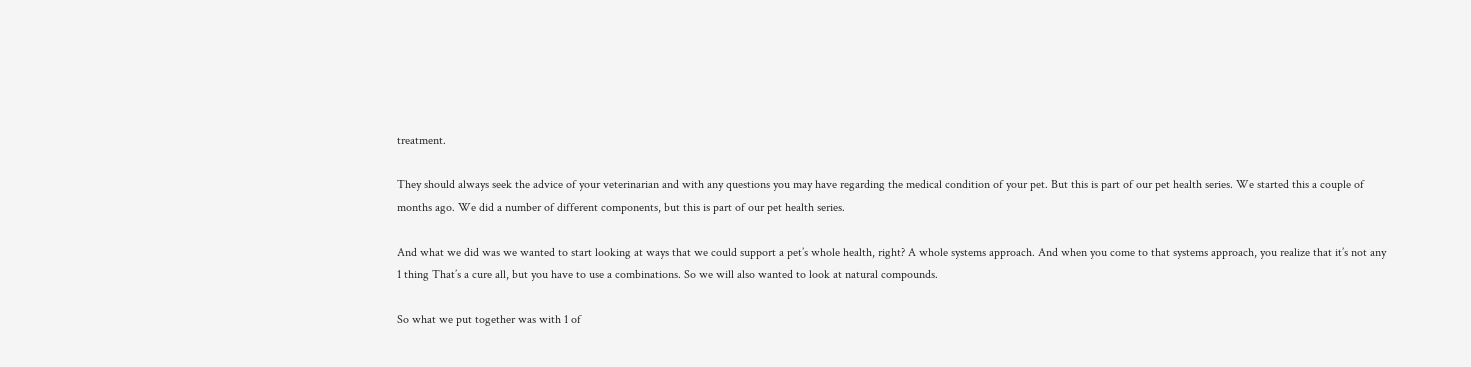treatment.

They should always seek the advice of your veterinarian and with any questions you may have regarding the medical condition of your pet. But this is part of our pet health series. We started this a couple of months ago. We did a number of different components, but this is part of our pet health series.

And what we did was we wanted to start looking at ways that we could support a pet’s whole health, right? A whole systems approach. And when you come to that systems approach, you realize that it’s not any 1 thing That’s a cure all, but you have to use a combinations. So we will also wanted to look at natural compounds.

So what we put together was with 1 of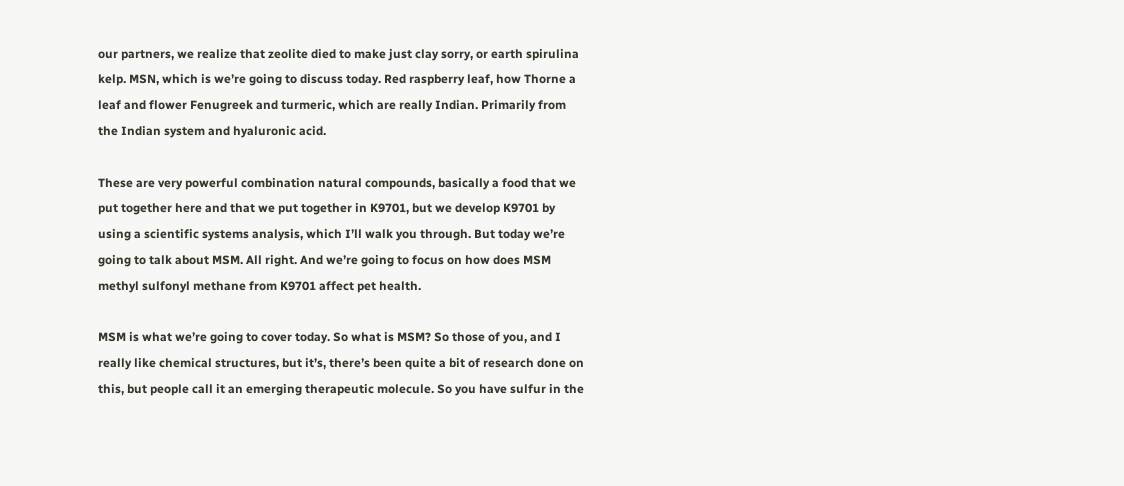our partners, we realize that zeolite died to make just clay sorry, or earth spirulina kelp. MSN, which is we’re going to discuss today. Red raspberry leaf, how Thorne a leaf and flower Fenugreek and turmeric, which are really Indian. Primarily from the Indian system and hyaluronic acid.

These are very powerful combination natural compounds, basically a food that we put together here and that we put together in K9701, but we develop K9701 by using a scientific systems analysis, which I’ll walk you through. But today we’re going to talk about MSM. All right. And we’re going to focus on how does MSM methyl sulfonyl methane from K9701 affect pet health.

MSM is what we’re going to cover today. So what is MSM? So those of you, and I really like chemical structures, but it’s, there’s been quite a bit of research done on this, but people call it an emerging therapeutic molecule. So you have sulfur in the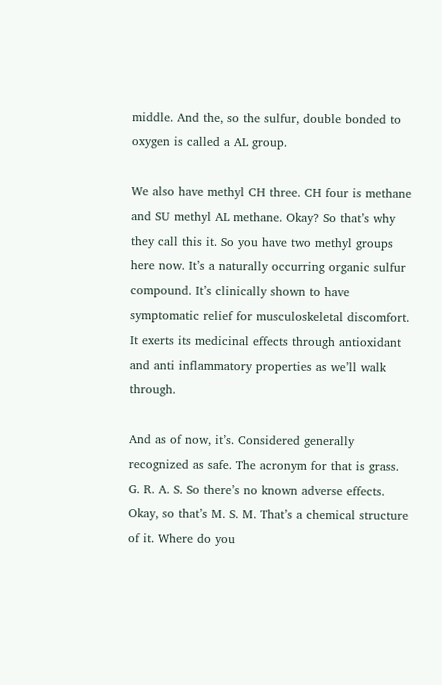middle. And the, so the sulfur, double bonded to oxygen is called a AL group.

We also have methyl CH three. CH four is methane and SU methyl AL methane. Okay? So that’s why they call this it. So you have two methyl groups here now. It’s a naturally occurring organic sulfur compound. It’s clinically shown to have symptomatic relief for musculoskeletal discomfort. It exerts its medicinal effects through antioxidant and anti inflammatory properties as we’ll walk through.

And as of now, it’s. Considered generally recognized as safe. The acronym for that is grass. G. R. A. S. So there’s no known adverse effects. Okay, so that’s M. S. M. That’s a chemical structure of it. Where do you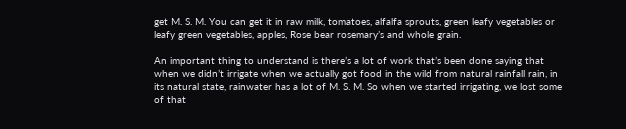get M. S. M. You can get it in raw milk, tomatoes, alfalfa sprouts, green leafy vegetables or leafy green vegetables, apples, Rose bear rosemary’s and whole grain.

An important thing to understand is there’s a lot of work that’s been done saying that when we didn’t irrigate when we actually got food in the wild from natural rainfall rain, in its natural state, rainwater has a lot of M. S. M. So when we started irrigating, we lost some of that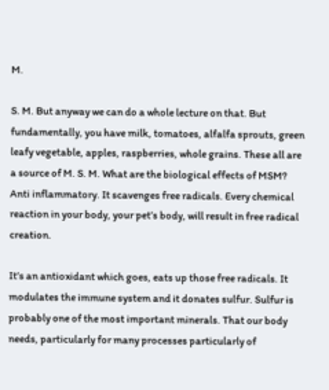M.

S. M. But anyway we can do a whole lecture on that. But fundamentally, you have milk, tomatoes, alfalfa sprouts, green leafy vegetable, apples, raspberries, whole grains. These all are a source of M. S. M. What are the biological effects of MSM? Anti inflammatory. It scavenges free radicals. Every chemical reaction in your body, your pet’s body, will result in free radical creation.

It’s an antioxidant which goes, eats up those free radicals. It modulates the immune system and it donates sulfur. Sulfur is probably one of the most important minerals. That our body needs, particularly for many processes particularly of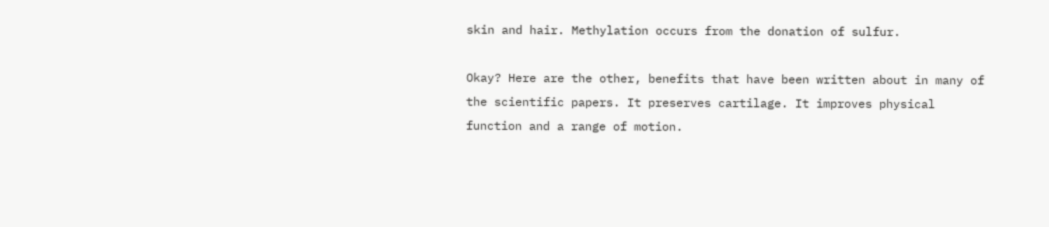skin and hair. Methylation occurs from the donation of sulfur.

Okay? Here are the other, benefits that have been written about in many of the scientific papers. It preserves cartilage. It improves physical function and a range of motion.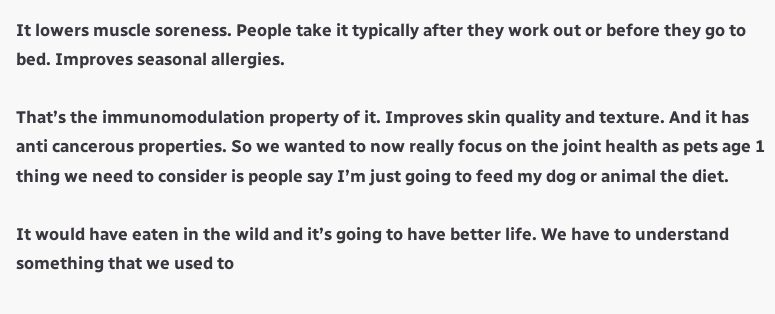It lowers muscle soreness. People take it typically after they work out or before they go to bed. Improves seasonal allergies.

That’s the immunomodulation property of it. Improves skin quality and texture. And it has anti cancerous properties. So we wanted to now really focus on the joint health as pets age 1 thing we need to consider is people say I’m just going to feed my dog or animal the diet.

It would have eaten in the wild and it’s going to have better life. We have to understand something that we used to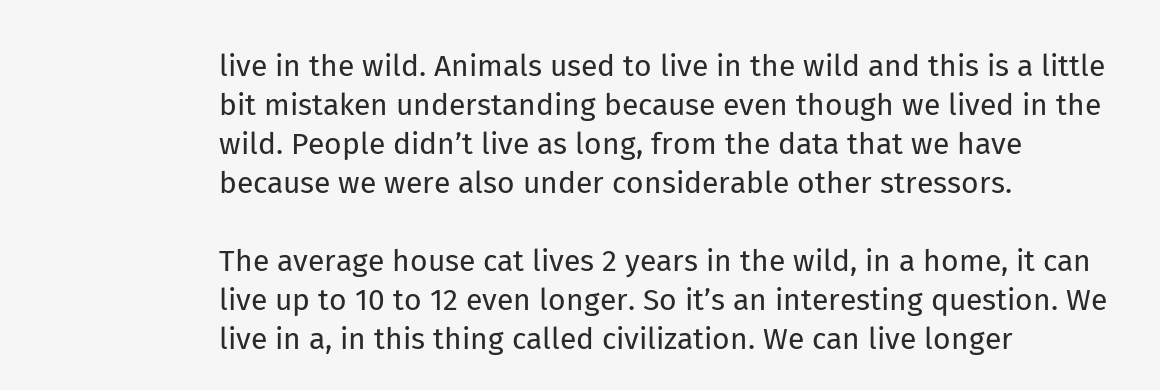live in the wild. Animals used to live in the wild and this is a little bit mistaken understanding because even though we lived in the wild. People didn’t live as long, from the data that we have because we were also under considerable other stressors.

The average house cat lives 2 years in the wild, in a home, it can live up to 10 to 12 even longer. So it’s an interesting question. We live in a, in this thing called civilization. We can live longer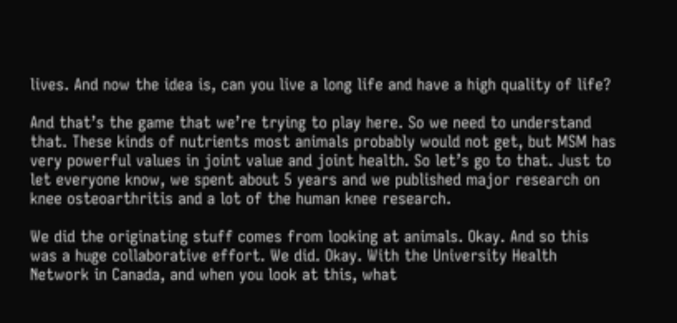lives. And now the idea is, can you live a long life and have a high quality of life?

And that’s the game that we’re trying to play here. So we need to understand that. These kinds of nutrients most animals probably would not get, but MSM has very powerful values in joint value and joint health. So let’s go to that. Just to let everyone know, we spent about 5 years and we published major research on knee osteoarthritis and a lot of the human knee research.

We did the originating stuff comes from looking at animals. Okay. And so this was a huge collaborative effort. We did. Okay. With the University Health Network in Canada, and when you look at this, what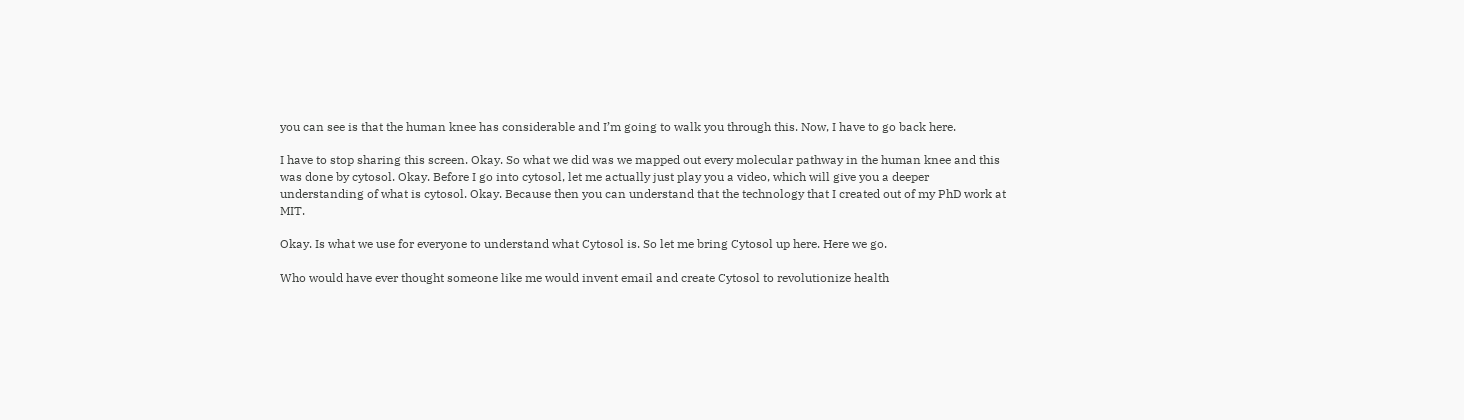you can see is that the human knee has considerable and I’m going to walk you through this. Now, I have to go back here.

I have to stop sharing this screen. Okay. So what we did was we mapped out every molecular pathway in the human knee and this was done by cytosol. Okay. Before I go into cytosol, let me actually just play you a video, which will give you a deeper understanding of what is cytosol. Okay. Because then you can understand that the technology that I created out of my PhD work at MIT.

Okay. Is what we use for everyone to understand what Cytosol is. So let me bring Cytosol up here. Here we go.

Who would have ever thought someone like me would invent email and create Cytosol to revolutionize health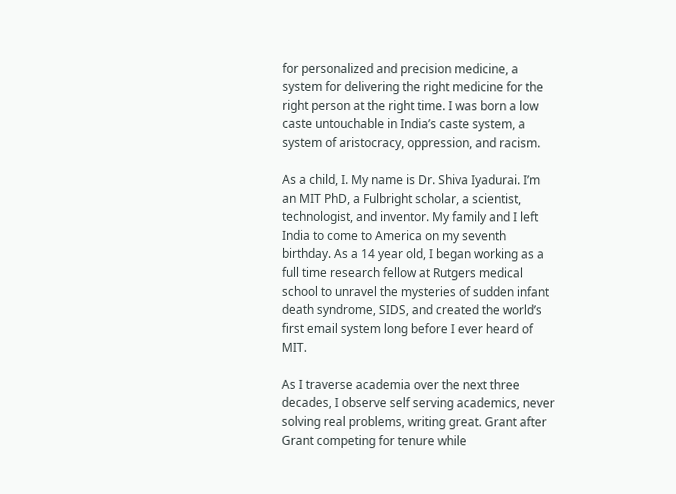for personalized and precision medicine, a system for delivering the right medicine for the right person at the right time. I was born a low caste untouchable in India’s caste system, a system of aristocracy, oppression, and racism.

As a child, I. My name is Dr. Shiva Iyadurai. I’m an MIT PhD, a Fulbright scholar, a scientist, technologist, and inventor. My family and I left India to come to America on my seventh birthday. As a 14 year old, I began working as a full time research fellow at Rutgers medical school to unravel the mysteries of sudden infant death syndrome, SIDS, and created the world’s first email system long before I ever heard of MIT.

As I traverse academia over the next three decades, I observe self serving academics, never solving real problems, writing great. Grant after Grant competing for tenure while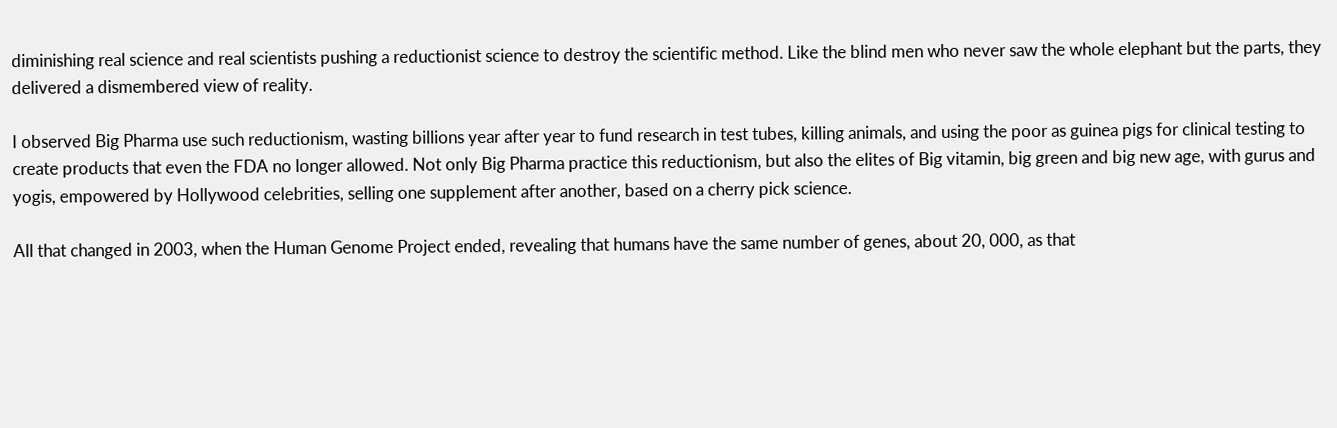diminishing real science and real scientists pushing a reductionist science to destroy the scientific method. Like the blind men who never saw the whole elephant but the parts, they delivered a dismembered view of reality.

I observed Big Pharma use such reductionism, wasting billions year after year to fund research in test tubes, killing animals, and using the poor as guinea pigs for clinical testing to create products that even the FDA no longer allowed. Not only Big Pharma practice this reductionism, but also the elites of Big vitamin, big green and big new age, with gurus and yogis, empowered by Hollywood celebrities, selling one supplement after another, based on a cherry pick science.

All that changed in 2003, when the Human Genome Project ended, revealing that humans have the same number of genes, about 20, 000, as that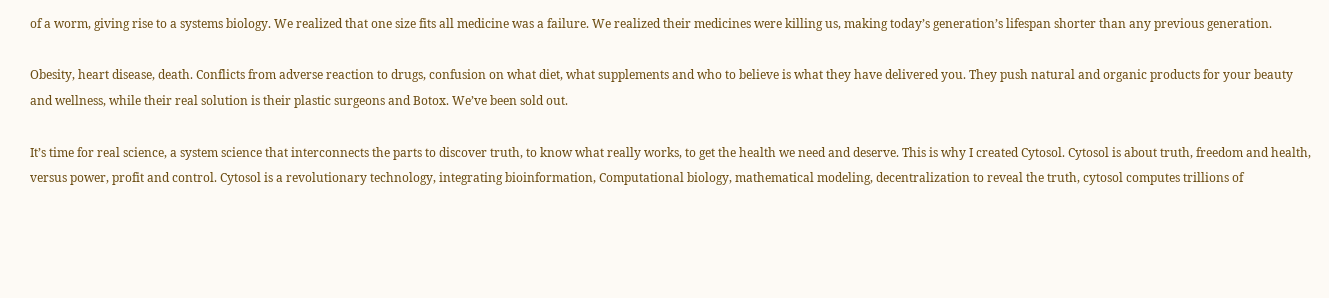of a worm, giving rise to a systems biology. We realized that one size fits all medicine was a failure. We realized their medicines were killing us, making today’s generation’s lifespan shorter than any previous generation.

Obesity, heart disease, death. Conflicts from adverse reaction to drugs, confusion on what diet, what supplements and who to believe is what they have delivered you. They push natural and organic products for your beauty and wellness, while their real solution is their plastic surgeons and Botox. We’ve been sold out.

It’s time for real science, a system science that interconnects the parts to discover truth, to know what really works, to get the health we need and deserve. This is why I created Cytosol. Cytosol is about truth, freedom and health, versus power, profit and control. Cytosol is a revolutionary technology, integrating bioinformation, Computational biology, mathematical modeling, decentralization to reveal the truth, cytosol computes trillions of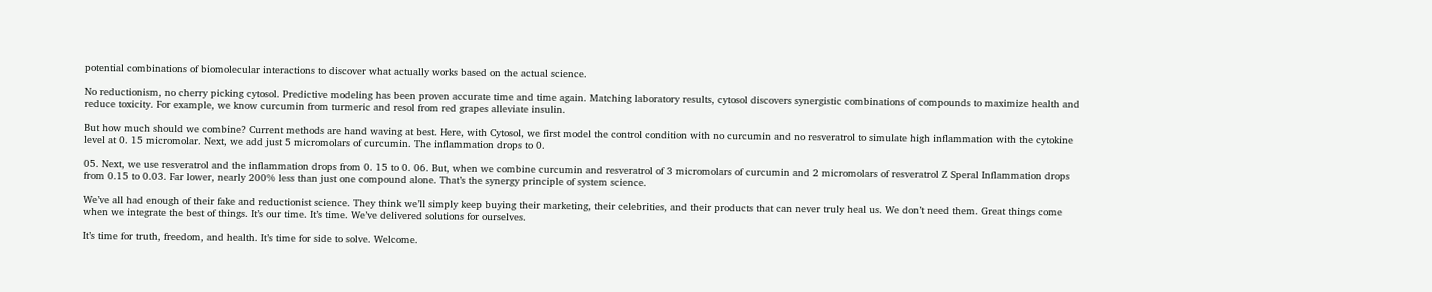potential combinations of biomolecular interactions to discover what actually works based on the actual science.

No reductionism, no cherry picking cytosol. Predictive modeling has been proven accurate time and time again. Matching laboratory results, cytosol discovers synergistic combinations of compounds to maximize health and reduce toxicity. For example, we know curcumin from turmeric and resol from red grapes alleviate insulin.

But how much should we combine? Current methods are hand waving at best. Here, with Cytosol, we first model the control condition with no curcumin and no resveratrol to simulate high inflammation with the cytokine level at 0. 15 micromolar. Next, we add just 5 micromolars of curcumin. The inflammation drops to 0.

05. Next, we use resveratrol and the inflammation drops from 0. 15 to 0. 06. But, when we combine curcumin and resveratrol of 3 micromolars of curcumin and 2 micromolars of resveratrol Z Speral Inflammation drops from 0.15 to 0.03. Far lower, nearly 200% less than just one compound alone. That’s the synergy principle of system science.

We’ve all had enough of their fake and reductionist science. They think we’ll simply keep buying their marketing, their celebrities, and their products that can never truly heal us. We don’t need them. Great things come when we integrate the best of things. It’s our time. It’s time. We’ve delivered solutions for ourselves.

It’s time for truth, freedom, and health. It’s time for side to solve. Welcome.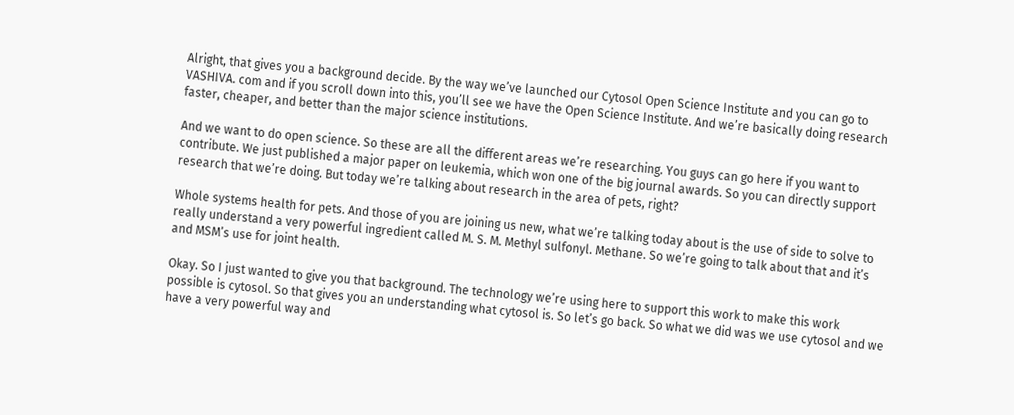Alright, that gives you a background decide. By the way we’ve launched our Cytosol Open Science Institute and you can go to VASHIVA. com and if you scroll down into this, you’ll see we have the Open Science Institute. And we’re basically doing research faster, cheaper, and better than the major science institutions.

And we want to do open science. So these are all the different areas we’re researching. You guys can go here if you want to contribute. We just published a major paper on leukemia, which won one of the big journal awards. So you can directly support research that we’re doing. But today we’re talking about research in the area of pets, right?

Whole systems health for pets. And those of you are joining us new, what we’re talking today about is the use of side to solve to really understand a very powerful ingredient called M. S. M. Methyl sulfonyl. Methane. So we’re going to talk about that and it’s and MSM’s use for joint health.

Okay. So I just wanted to give you that background. The technology we’re using here to support this work to make this work possible is cytosol. So that gives you an understanding what cytosol is. So let’s go back. So what we did was we use cytosol and we have a very powerful way and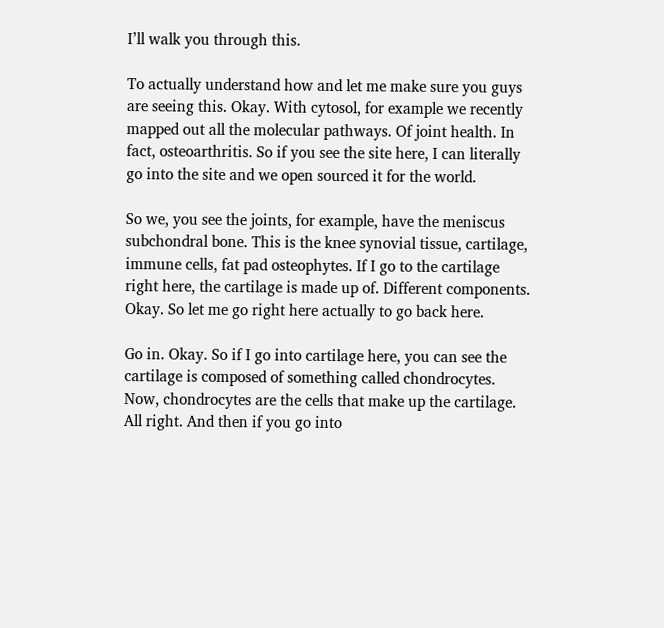I’ll walk you through this.

To actually understand how and let me make sure you guys are seeing this. Okay. With cytosol, for example we recently mapped out all the molecular pathways. Of joint health. In fact, osteoarthritis. So if you see the site here, I can literally go into the site and we open sourced it for the world.

So we, you see the joints, for example, have the meniscus subchondral bone. This is the knee synovial tissue, cartilage, immune cells, fat pad osteophytes. If I go to the cartilage right here, the cartilage is made up of. Different components. Okay. So let me go right here actually to go back here.

Go in. Okay. So if I go into cartilage here, you can see the cartilage is composed of something called chondrocytes. Now, chondrocytes are the cells that make up the cartilage. All right. And then if you go into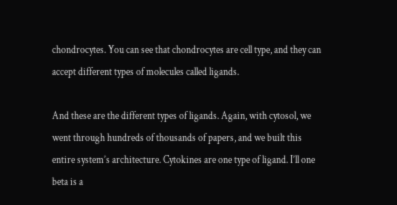chondrocytes. You can see that chondrocytes are cell type, and they can accept different types of molecules called ligands.

And these are the different types of ligands. Again, with cytosol, we went through hundreds of thousands of papers, and we built this entire system’s architecture. Cytokines are one type of ligand. I’ll one beta is a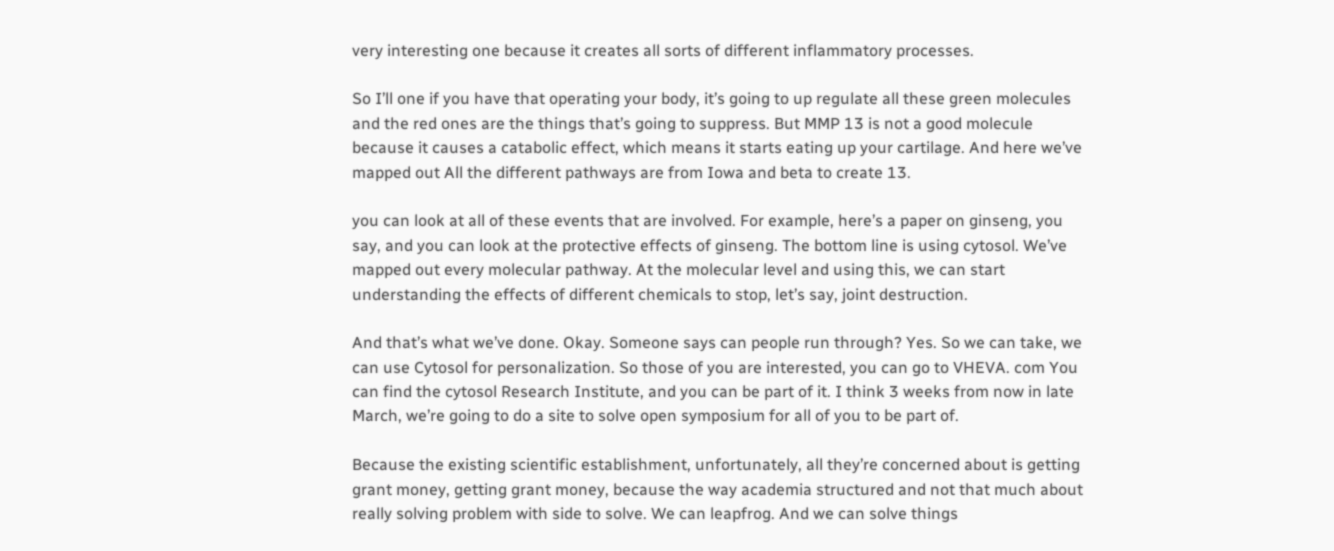very interesting one because it creates all sorts of different inflammatory processes.

So I’ll one if you have that operating your body, it’s going to up regulate all these green molecules and the red ones are the things that’s going to suppress. But MMP 13 is not a good molecule because it causes a catabolic effect, which means it starts eating up your cartilage. And here we’ve mapped out All the different pathways are from Iowa and beta to create 13.

you can look at all of these events that are involved. For example, here’s a paper on ginseng, you say, and you can look at the protective effects of ginseng. The bottom line is using cytosol. We’ve mapped out every molecular pathway. At the molecular level and using this, we can start understanding the effects of different chemicals to stop, let’s say, joint destruction.

And that’s what we’ve done. Okay. Someone says can people run through? Yes. So we can take, we can use Cytosol for personalization. So those of you are interested, you can go to VHEVA. com You can find the cytosol Research Institute, and you can be part of it. I think 3 weeks from now in late March, we’re going to do a site to solve open symposium for all of you to be part of.

Because the existing scientific establishment, unfortunately, all they’re concerned about is getting grant money, getting grant money, because the way academia structured and not that much about really solving problem with side to solve. We can leapfrog. And we can solve things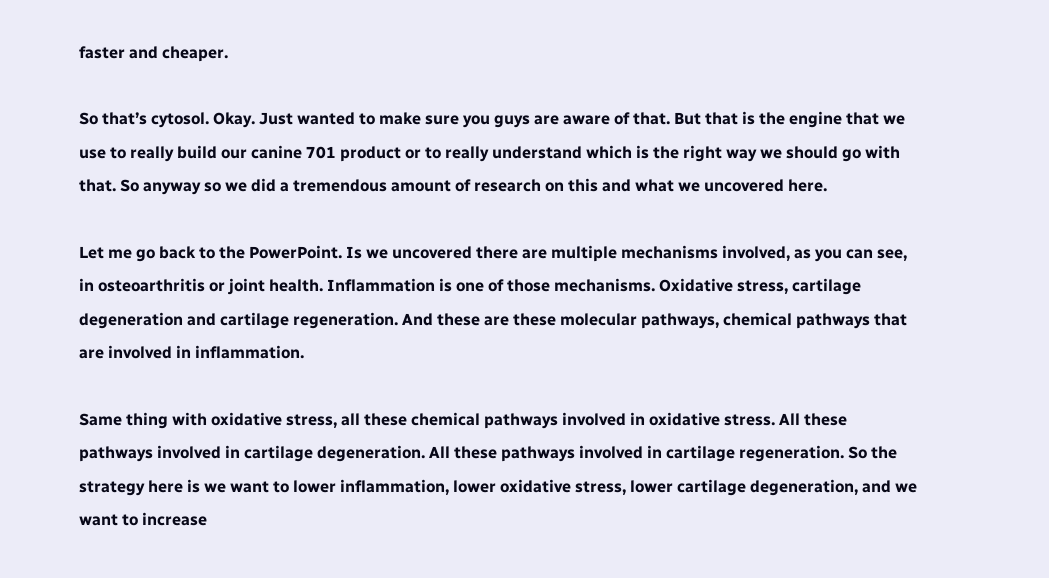faster and cheaper.

So that’s cytosol. Okay. Just wanted to make sure you guys are aware of that. But that is the engine that we use to really build our canine 701 product or to really understand which is the right way we should go with that. So anyway so we did a tremendous amount of research on this and what we uncovered here.

Let me go back to the PowerPoint. Is we uncovered there are multiple mechanisms involved, as you can see, in osteoarthritis or joint health. Inflammation is one of those mechanisms. Oxidative stress, cartilage degeneration and cartilage regeneration. And these are these molecular pathways, chemical pathways that are involved in inflammation.

Same thing with oxidative stress, all these chemical pathways involved in oxidative stress. All these pathways involved in cartilage degeneration. All these pathways involved in cartilage regeneration. So the strategy here is we want to lower inflammation, lower oxidative stress, lower cartilage degeneration, and we want to increase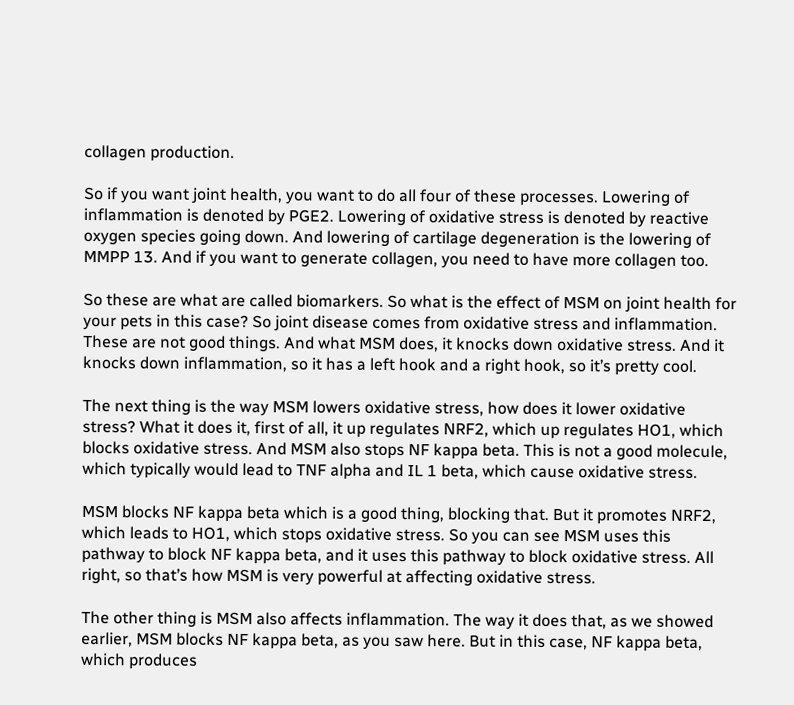collagen production.

So if you want joint health, you want to do all four of these processes. Lowering of inflammation is denoted by PGE2. Lowering of oxidative stress is denoted by reactive oxygen species going down. And lowering of cartilage degeneration is the lowering of MMPP 13. And if you want to generate collagen, you need to have more collagen too.

So these are what are called biomarkers. So what is the effect of MSM on joint health for your pets in this case? So joint disease comes from oxidative stress and inflammation. These are not good things. And what MSM does, it knocks down oxidative stress. And it knocks down inflammation, so it has a left hook and a right hook, so it’s pretty cool.

The next thing is the way MSM lowers oxidative stress, how does it lower oxidative stress? What it does it, first of all, it up regulates NRF2, which up regulates HO1, which blocks oxidative stress. And MSM also stops NF kappa beta. This is not a good molecule, which typically would lead to TNF alpha and IL 1 beta, which cause oxidative stress.

MSM blocks NF kappa beta which is a good thing, blocking that. But it promotes NRF2, which leads to HO1, which stops oxidative stress. So you can see MSM uses this pathway to block NF kappa beta, and it uses this pathway to block oxidative stress. All right, so that’s how MSM is very powerful at affecting oxidative stress.

The other thing is MSM also affects inflammation. The way it does that, as we showed earlier, MSM blocks NF kappa beta, as you saw here. But in this case, NF kappa beta, which produces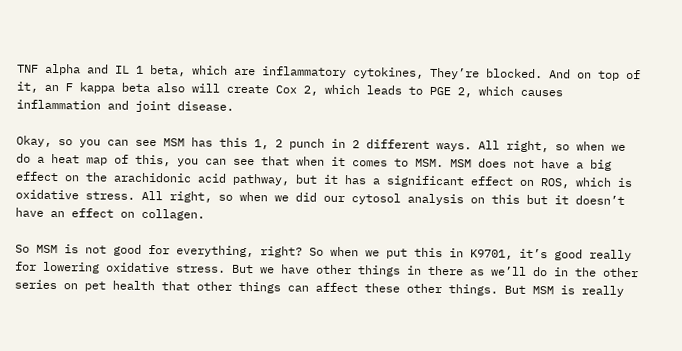TNF alpha and IL 1 beta, which are inflammatory cytokines, They’re blocked. And on top of it, an F kappa beta also will create Cox 2, which leads to PGE 2, which causes inflammation and joint disease.

Okay, so you can see MSM has this 1, 2 punch in 2 different ways. All right, so when we do a heat map of this, you can see that when it comes to MSM. MSM does not have a big effect on the arachidonic acid pathway, but it has a significant effect on ROS, which is oxidative stress. All right, so when we did our cytosol analysis on this but it doesn’t have an effect on collagen.

So MSM is not good for everything, right? So when we put this in K9701, it’s good really for lowering oxidative stress. But we have other things in there as we’ll do in the other series on pet health that other things can affect these other things. But MSM is really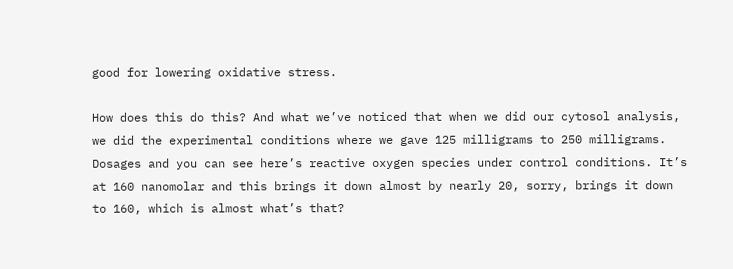good for lowering oxidative stress.

How does this do this? And what we’ve noticed that when we did our cytosol analysis, we did the experimental conditions where we gave 125 milligrams to 250 milligrams. Dosages and you can see here’s reactive oxygen species under control conditions. It’s at 160 nanomolar and this brings it down almost by nearly 20, sorry, brings it down to 160, which is almost what’s that?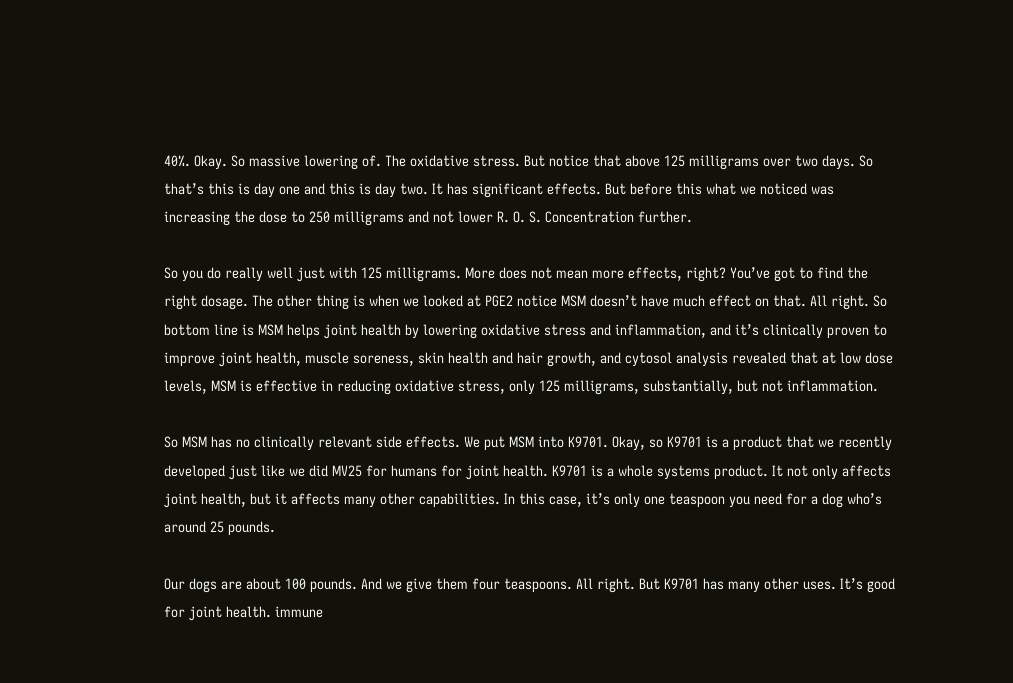40%. Okay. So massive lowering of. The oxidative stress. But notice that above 125 milligrams over two days. So that’s this is day one and this is day two. It has significant effects. But before this what we noticed was increasing the dose to 250 milligrams and not lower R. O. S. Concentration further.

So you do really well just with 125 milligrams. More does not mean more effects, right? You’ve got to find the right dosage. The other thing is when we looked at PGE2 notice MSM doesn’t have much effect on that. All right. So bottom line is MSM helps joint health by lowering oxidative stress and inflammation, and it’s clinically proven to improve joint health, muscle soreness, skin health and hair growth, and cytosol analysis revealed that at low dose levels, MSM is effective in reducing oxidative stress, only 125 milligrams, substantially, but not inflammation.

So MSM has no clinically relevant side effects. We put MSM into K9701. Okay, so K9701 is a product that we recently developed just like we did MV25 for humans for joint health. K9701 is a whole systems product. It not only affects joint health, but it affects many other capabilities. In this case, it’s only one teaspoon you need for a dog who’s around 25 pounds.

Our dogs are about 100 pounds. And we give them four teaspoons. All right. But K9701 has many other uses. It’s good for joint health. immune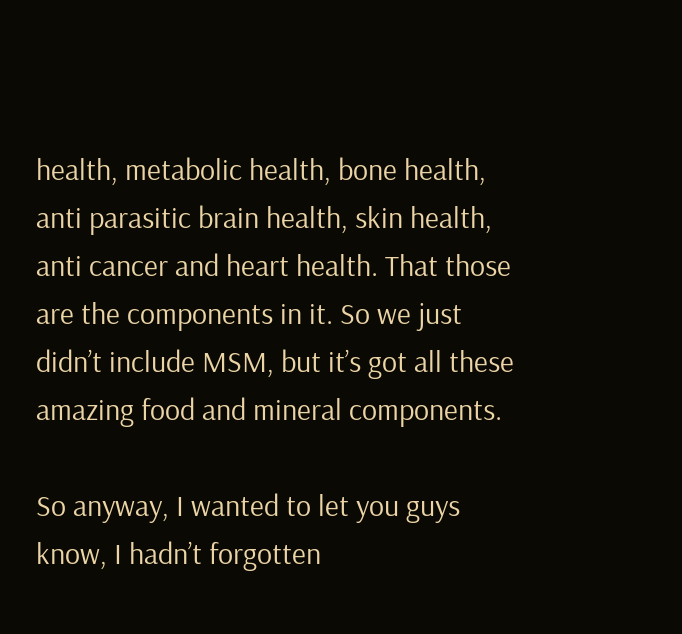health, metabolic health, bone health, anti parasitic brain health, skin health, anti cancer and heart health. That those are the components in it. So we just didn’t include MSM, but it’s got all these amazing food and mineral components.

So anyway, I wanted to let you guys know, I hadn’t forgotten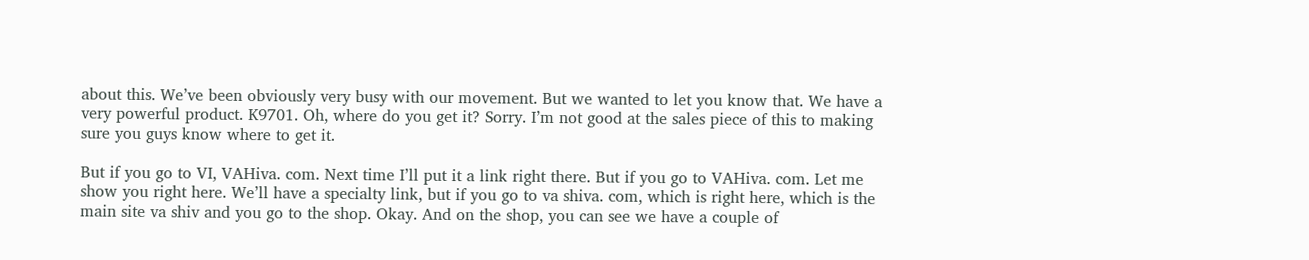about this. We’ve been obviously very busy with our movement. But we wanted to let you know that. We have a very powerful product. K9701. Oh, where do you get it? Sorry. I’m not good at the sales piece of this to making sure you guys know where to get it.

But if you go to VI, VAHiva. com. Next time I’ll put it a link right there. But if you go to VAHiva. com. Let me show you right here. We’ll have a specialty link, but if you go to va shiva. com, which is right here, which is the main site va shiv and you go to the shop. Okay. And on the shop, you can see we have a couple of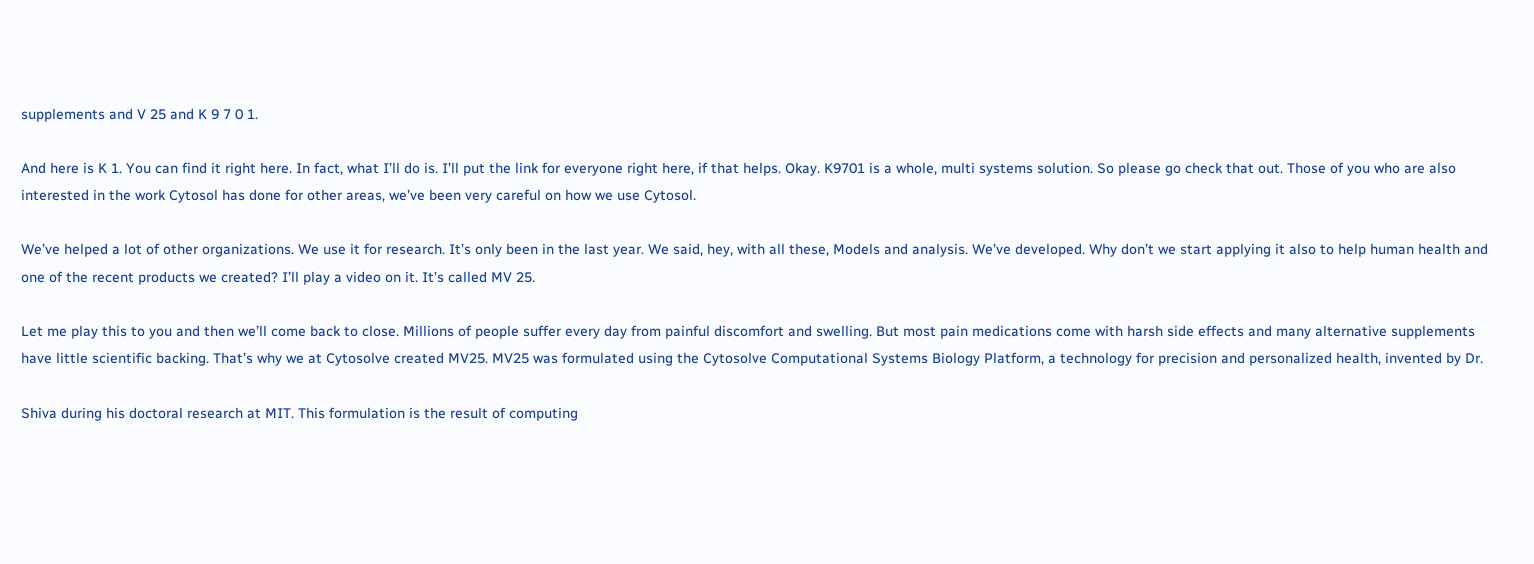supplements and V 25 and K 9 7 0 1.

And here is K 1. You can find it right here. In fact, what I’ll do is. I’ll put the link for everyone right here, if that helps. Okay. K9701 is a whole, multi systems solution. So please go check that out. Those of you who are also interested in the work Cytosol has done for other areas, we’ve been very careful on how we use Cytosol.

We’ve helped a lot of other organizations. We use it for research. It’s only been in the last year. We said, hey, with all these, Models and analysis. We’ve developed. Why don’t we start applying it also to help human health and one of the recent products we created? I’ll play a video on it. It’s called MV 25.

Let me play this to you and then we’ll come back to close. Millions of people suffer every day from painful discomfort and swelling. But most pain medications come with harsh side effects and many alternative supplements have little scientific backing. That’s why we at Cytosolve created MV25. MV25 was formulated using the Cytosolve Computational Systems Biology Platform, a technology for precision and personalized health, invented by Dr.

Shiva during his doctoral research at MIT. This formulation is the result of computing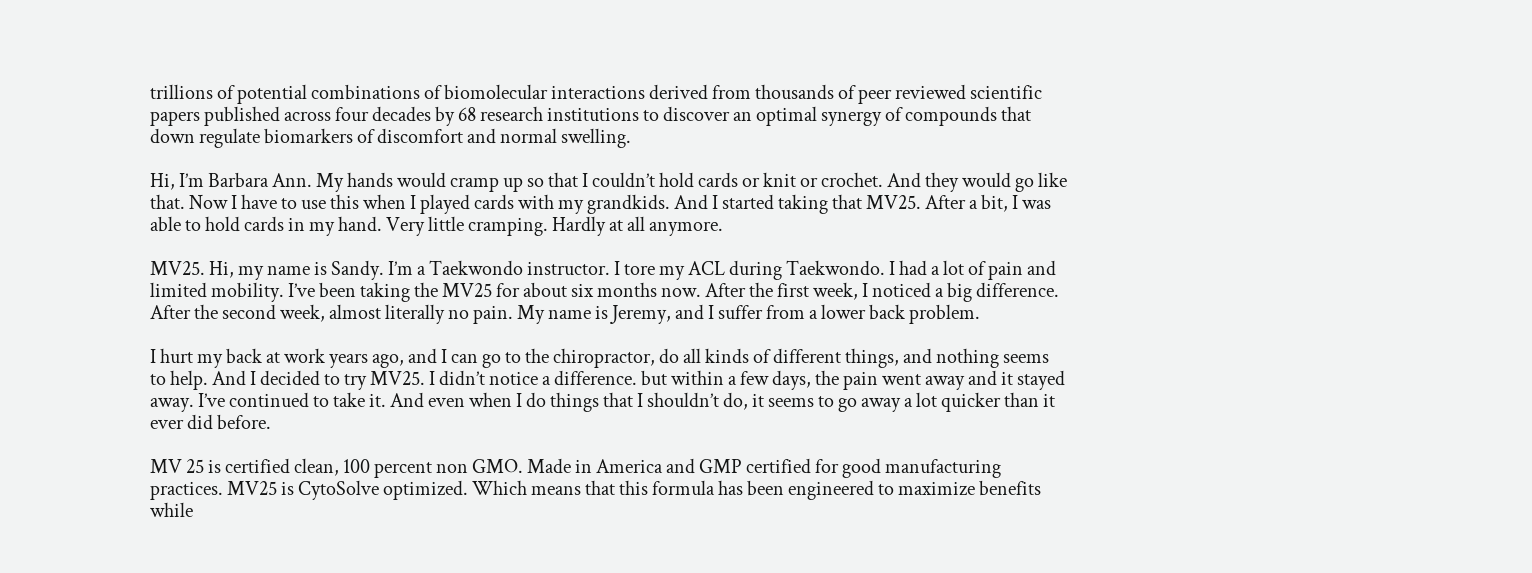trillions of potential combinations of biomolecular interactions derived from thousands of peer reviewed scientific papers published across four decades by 68 research institutions to discover an optimal synergy of compounds that down regulate biomarkers of discomfort and normal swelling.

Hi, I’m Barbara Ann. My hands would cramp up so that I couldn’t hold cards or knit or crochet. And they would go like that. Now I have to use this when I played cards with my grandkids. And I started taking that MV25. After a bit, I was able to hold cards in my hand. Very little cramping. Hardly at all anymore.

MV25. Hi, my name is Sandy. I’m a Taekwondo instructor. I tore my ACL during Taekwondo. I had a lot of pain and limited mobility. I’ve been taking the MV25 for about six months now. After the first week, I noticed a big difference. After the second week, almost literally no pain. My name is Jeremy, and I suffer from a lower back problem.

I hurt my back at work years ago, and I can go to the chiropractor, do all kinds of different things, and nothing seems to help. And I decided to try MV25. I didn’t notice a difference. but within a few days, the pain went away and it stayed away. I’ve continued to take it. And even when I do things that I shouldn’t do, it seems to go away a lot quicker than it ever did before.

MV 25 is certified clean, 100 percent non GMO. Made in America and GMP certified for good manufacturing practices. MV25 is CytoSolve optimized. Which means that this formula has been engineered to maximize benefits while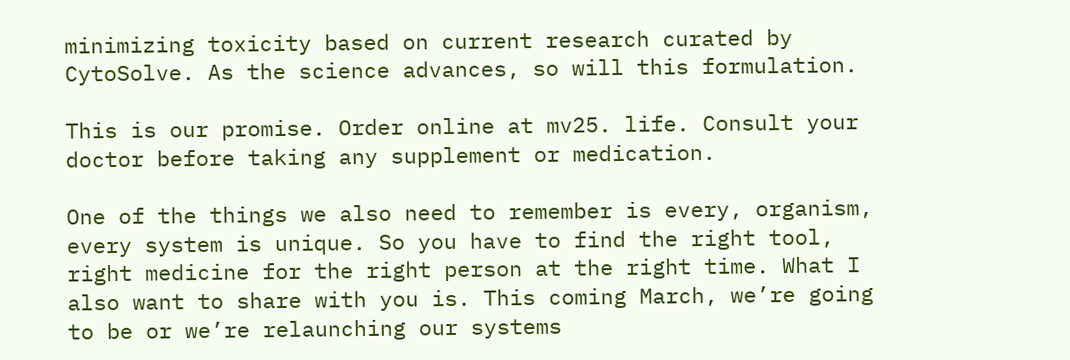minimizing toxicity based on current research curated by CytoSolve. As the science advances, so will this formulation.

This is our promise. Order online at mv25. life. Consult your doctor before taking any supplement or medication.

One of the things we also need to remember is every, organism, every system is unique. So you have to find the right tool, right medicine for the right person at the right time. What I also want to share with you is. This coming March, we’re going to be or we’re relaunching our systems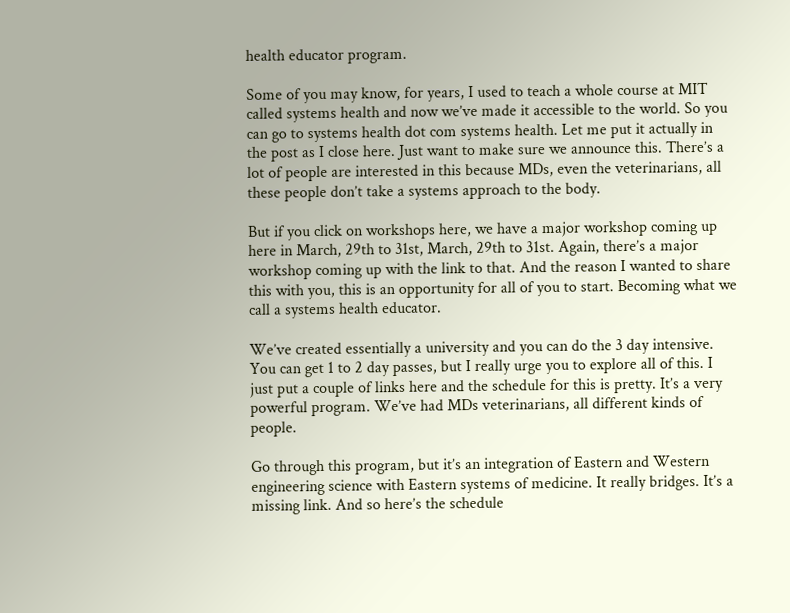health educator program.

Some of you may know, for years, I used to teach a whole course at MIT called systems health and now we’ve made it accessible to the world. So you can go to systems health dot com systems health. Let me put it actually in the post as I close here. Just want to make sure we announce this. There’s a lot of people are interested in this because MDs, even the veterinarians, all these people don’t take a systems approach to the body.

But if you click on workshops here, we have a major workshop coming up here in March, 29th to 31st, March, 29th to 31st. Again, there’s a major workshop coming up with the link to that. And the reason I wanted to share this with you, this is an opportunity for all of you to start. Becoming what we call a systems health educator.

We’ve created essentially a university and you can do the 3 day intensive. You can get 1 to 2 day passes, but I really urge you to explore all of this. I just put a couple of links here and the schedule for this is pretty. It’s a very powerful program. We’ve had MDs veterinarians, all different kinds of people.

Go through this program, but it’s an integration of Eastern and Western engineering science with Eastern systems of medicine. It really bridges. It’s a missing link. And so here’s the schedule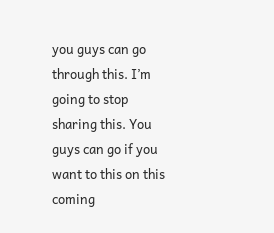you guys can go through this. I’m going to stop sharing this. You guys can go if you want to this on this coming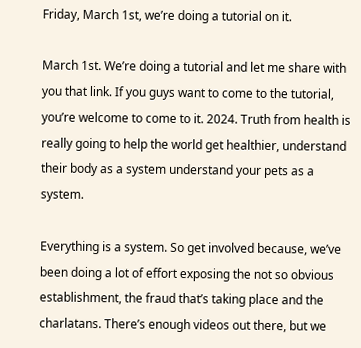Friday, March 1st, we’re doing a tutorial on it.

March 1st. We’re doing a tutorial and let me share with you that link. If you guys want to come to the tutorial, you’re welcome to come to it. 2024. Truth from health is really going to help the world get healthier, understand their body as a system understand your pets as a system.

Everything is a system. So get involved because, we’ve been doing a lot of effort exposing the not so obvious establishment, the fraud that’s taking place and the charlatans. There’s enough videos out there, but we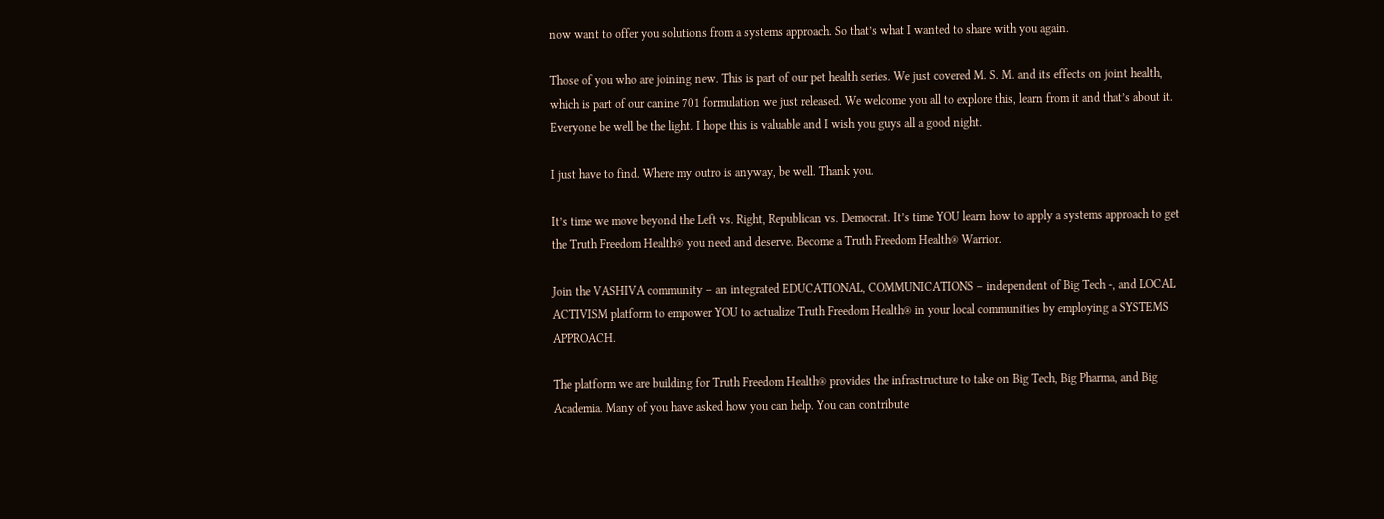now want to offer you solutions from a systems approach. So that’s what I wanted to share with you again.

Those of you who are joining new. This is part of our pet health series. We just covered M. S. M. and its effects on joint health, which is part of our canine 701 formulation we just released. We welcome you all to explore this, learn from it and that’s about it. Everyone be well be the light. I hope this is valuable and I wish you guys all a good night.

I just have to find. Where my outro is anyway, be well. Thank you.

It’s time we move beyond the Left vs. Right, Republican vs. Democrat. It’s time YOU learn how to apply a systems approach to get the Truth Freedom Health® you need and deserve. Become a Truth Freedom Health® Warrior.

Join the VASHIVA community – an integrated EDUCATIONAL, COMMUNICATIONS – independent of Big Tech -, and LOCAL ACTIVISM platform to empower YOU to actualize Truth Freedom Health® in your local communities by employing a SYSTEMS APPROACH.

The platform we are building for Truth Freedom Health® provides the infrastructure to take on Big Tech, Big Pharma, and Big Academia. Many of you have asked how you can help. You can contribute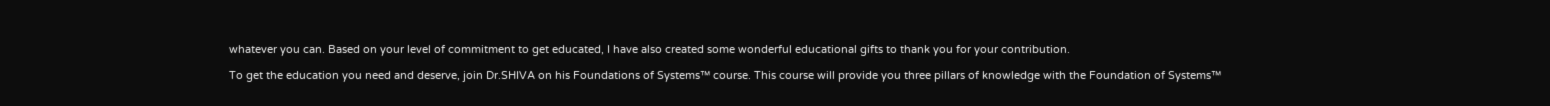whatever you can. Based on your level of commitment to get educated, I have also created some wonderful educational gifts to thank you for your contribution.

To get the education you need and deserve, join Dr.SHIVA on his Foundations of Systems™ course. This course will provide you three pillars of knowledge with the Foundation of Systems™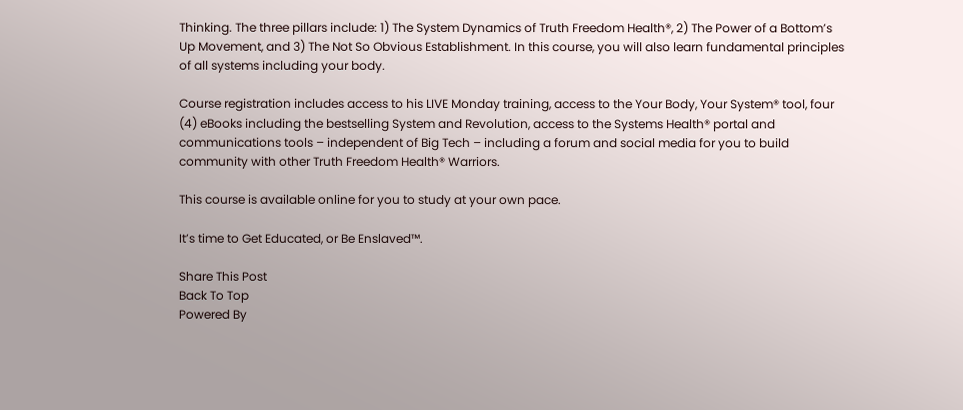Thinking. The three pillars include: 1) The System Dynamics of Truth Freedom Health®, 2) The Power of a Bottom’s Up Movement, and 3) The Not So Obvious Establishment. In this course, you will also learn fundamental principles of all systems including your body.

Course registration includes access to his LIVE Monday training, access to the Your Body, Your System® tool, four (4) eBooks including the bestselling System and Revolution, access to the Systems Health® portal and communications tools – independent of Big Tech – including a forum and social media for you to build community with other Truth Freedom Health® Warriors.

This course is available online for you to study at your own pace.

It’s time to Get Educated, or Be Enslaved™.

Share This Post
Back To Top
Powered By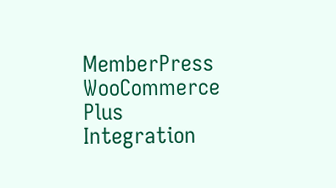MemberPress WooCommerce Plus Integration